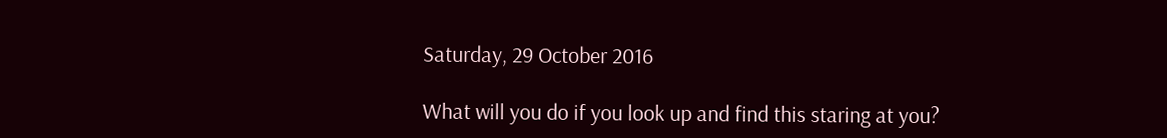Saturday, 29 October 2016

What will you do if you look up and find this staring at you?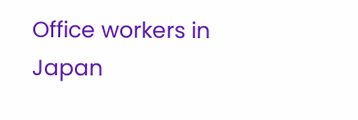Office workers in Japan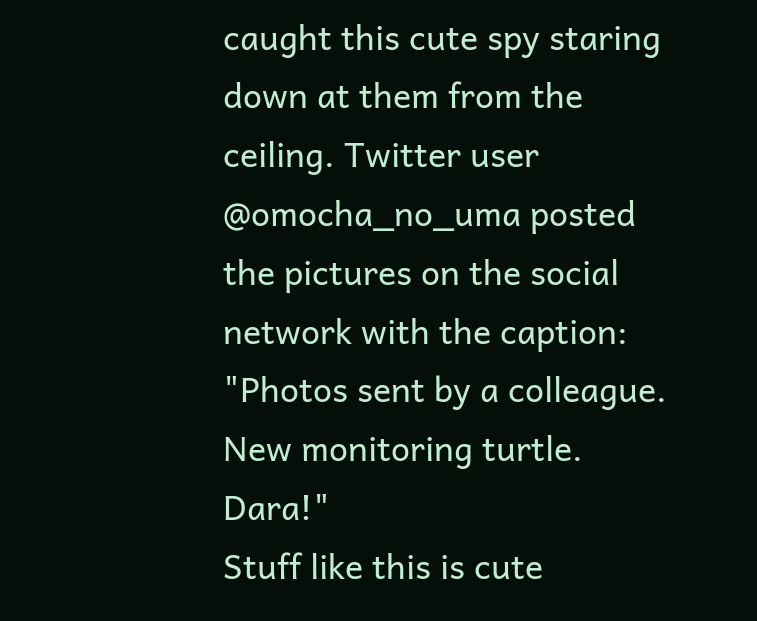caught this cute spy staring down at them from the ceiling. Twitter user @omocha_no_uma posted the pictures on the social network with the caption: "Photos sent by a colleague. New monitoring turtle. Dara!"
Stuff like this is cute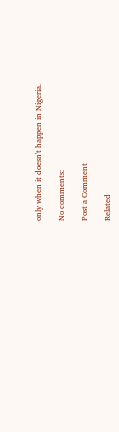only when it doesn't happen in Nigeria.

No comments:

Post a Comment

Related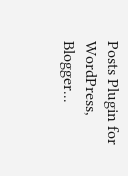Posts Plugin for WordPress, Blogger...